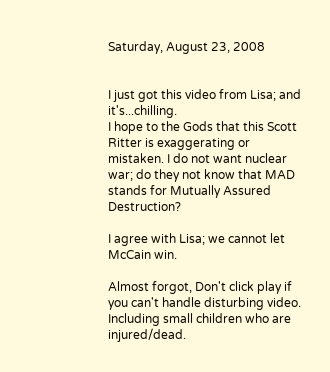Saturday, August 23, 2008


I just got this video from Lisa; and it's...chilling.
I hope to the Gods that this Scott Ritter is exaggerating or mistaken. I do not want nuclear war; do they not know that MAD stands for Mutually Assured Destruction?

I agree with Lisa; we cannot let McCain win.

Almost forgot, Don't click play if you can't handle disturbing video. Including small children who are injured/dead.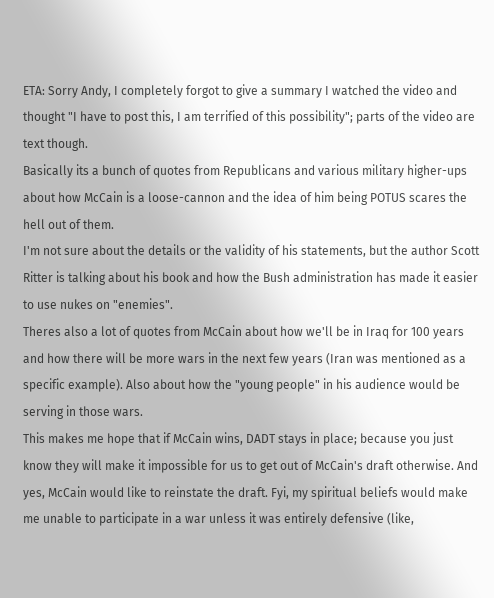ETA: Sorry Andy, I completely forgot to give a summary I watched the video and thought "I have to post this, I am terrified of this possibility"; parts of the video are text though.
Basically its a bunch of quotes from Republicans and various military higher-ups about how McCain is a loose-cannon and the idea of him being POTUS scares the hell out of them.
I'm not sure about the details or the validity of his statements, but the author Scott Ritter is talking about his book and how the Bush administration has made it easier to use nukes on "enemies".
Theres also a lot of quotes from McCain about how we'll be in Iraq for 100 years and how there will be more wars in the next few years (Iran was mentioned as a specific example). Also about how the "young people" in his audience would be serving in those wars.
This makes me hope that if McCain wins, DADT stays in place; because you just know they will make it impossible for us to get out of McCain's draft otherwise. And yes, McCain would like to reinstate the draft. Fyi, my spiritual beliefs would make me unable to participate in a war unless it was entirely defensive (like,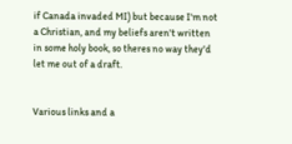if Canada invaded MI) but because I'm not a Christian, and my beliefs aren't written in some holy book, so theres no way they'd let me out of a draft.


Various links and a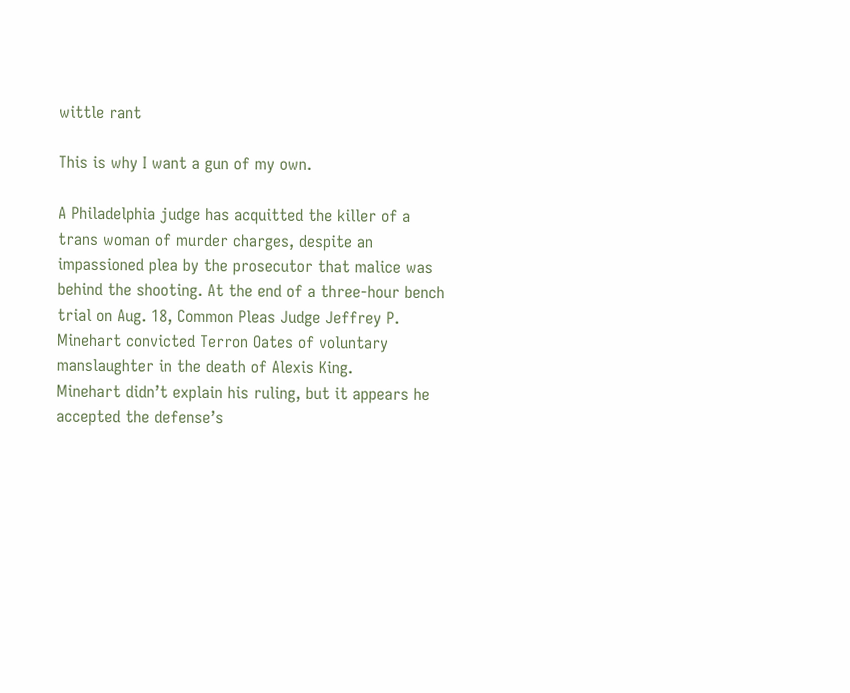wittle rant

This is why I want a gun of my own.

A Philadelphia judge has acquitted the killer of a trans woman of murder charges, despite an impassioned plea by the prosecutor that malice was behind the shooting. At the end of a three-hour bench trial on Aug. 18, Common Pleas Judge Jeffrey P. Minehart convicted Terron Oates of voluntary manslaughter in the death of Alexis King.
Minehart didn’t explain his ruling, but it appears he accepted the defense’s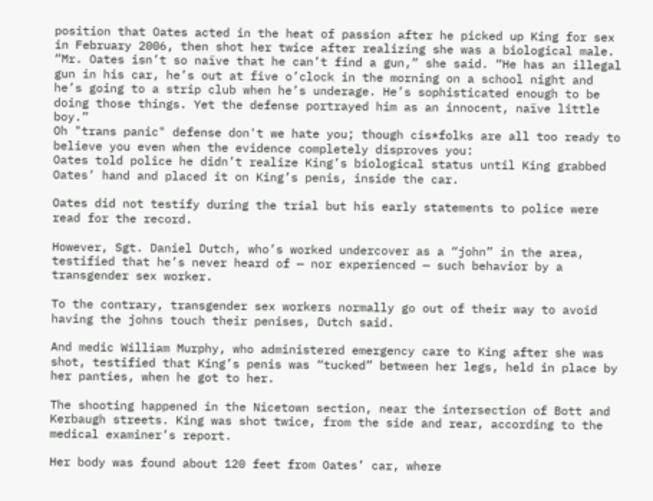position that Oates acted in the heat of passion after he picked up King for sex in February 2006, then shot her twice after realizing she was a biological male.
“Mr. Oates isn’t so naïve that he can’t find a gun,” she said. “He has an illegal gun in his car, he’s out at five o’clock in the morning on a school night and he’s going to a strip club when he’s underage. He’s sophisticated enough to be doing those things. Yet the defense portrayed him as an innocent, naïve little boy.”
Oh "trans panic" defense don't we hate you; though cis*folks are all too ready to believe you even when the evidence completely disproves you:
Oates told police he didn’t realize King’s biological status until King grabbed Oates’ hand and placed it on King’s penis, inside the car.

Oates did not testify during the trial but his early statements to police were read for the record.

However, Sgt. Daniel Dutch, who’s worked undercover as a “john” in the area, testified that he’s never heard of — nor experienced — such behavior by a transgender sex worker.

To the contrary, transgender sex workers normally go out of their way to avoid having the johns touch their penises, Dutch said.

And medic William Murphy, who administered emergency care to King after she was shot, testified that King’s penis was “tucked” between her legs, held in place by her panties, when he got to her.

The shooting happened in the Nicetown section, near the intersection of Bott and Kerbaugh streets. King was shot twice, from the side and rear, according to the medical examiner’s report.

Her body was found about 120 feet from Oates’ car, where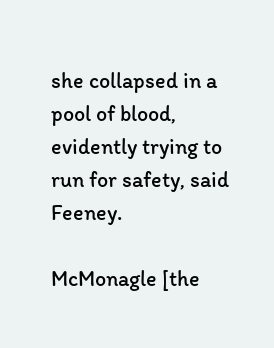she collapsed in a pool of blood, evidently trying to run for safety, said Feeney.

McMonagle [the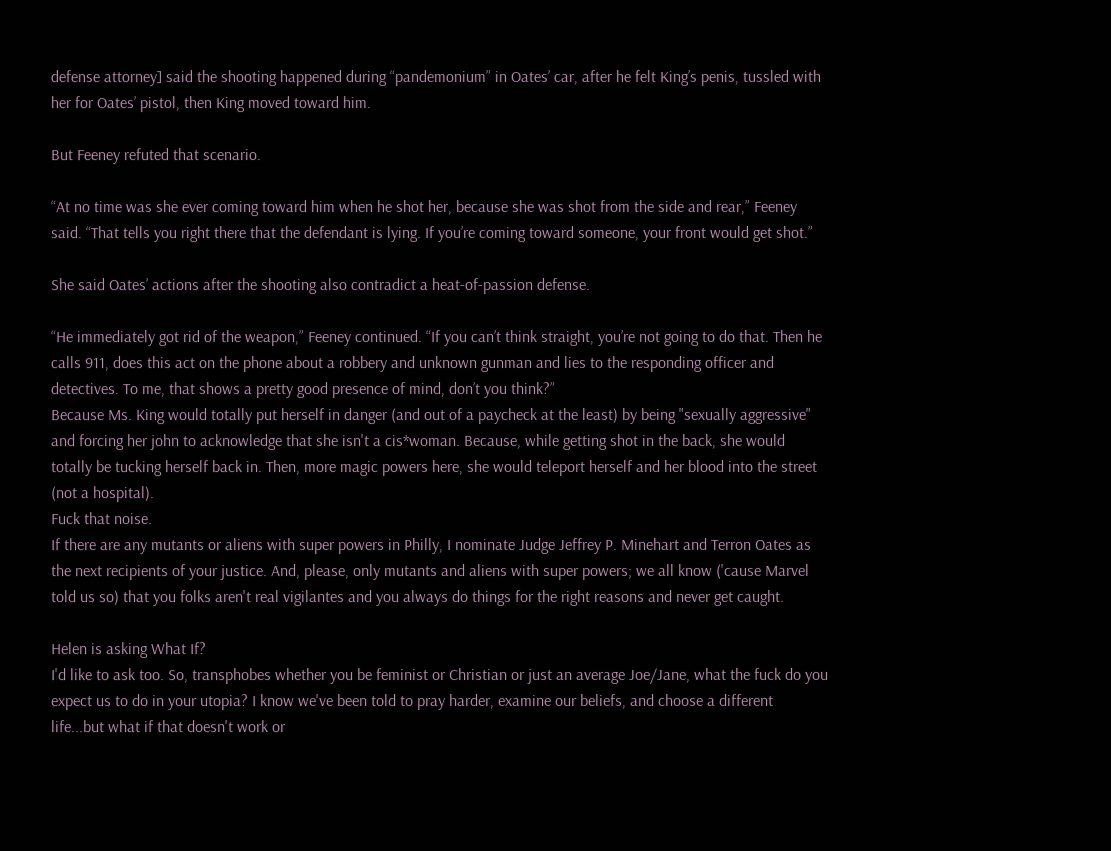defense attorney] said the shooting happened during “pandemonium” in Oates’ car, after he felt King’s penis, tussled with her for Oates’ pistol, then King moved toward him.

But Feeney refuted that scenario.

“At no time was she ever coming toward him when he shot her, because she was shot from the side and rear,” Feeney said. “That tells you right there that the defendant is lying. If you’re coming toward someone, your front would get shot.”

She said Oates’ actions after the shooting also contradict a heat-of-passion defense.

“He immediately got rid of the weapon,” Feeney continued. “If you can’t think straight, you’re not going to do that. Then he calls 911, does this act on the phone about a robbery and unknown gunman and lies to the responding officer and detectives. To me, that shows a pretty good presence of mind, don’t you think?”
Because Ms. King would totally put herself in danger (and out of a paycheck at the least) by being "sexually aggressive" and forcing her john to acknowledge that she isn't a cis*woman. Because, while getting shot in the back, she would totally be tucking herself back in. Then, more magic powers here, she would teleport herself and her blood into the street (not a hospital).
Fuck that noise.
If there are any mutants or aliens with super powers in Philly, I nominate Judge Jeffrey P. Minehart and Terron Oates as the next recipients of your justice. And, please, only mutants and aliens with super powers; we all know ('cause Marvel told us so) that you folks aren't real vigilantes and you always do things for the right reasons and never get caught.

Helen is asking What If?
I'd like to ask too. So, transphobes whether you be feminist or Christian or just an average Joe/Jane, what the fuck do you expect us to do in your utopia? I know we've been told to pray harder, examine our beliefs, and choose a different life...but what if that doesn't work or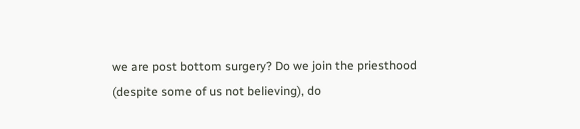we are post bottom surgery? Do we join the priesthood (despite some of us not believing), do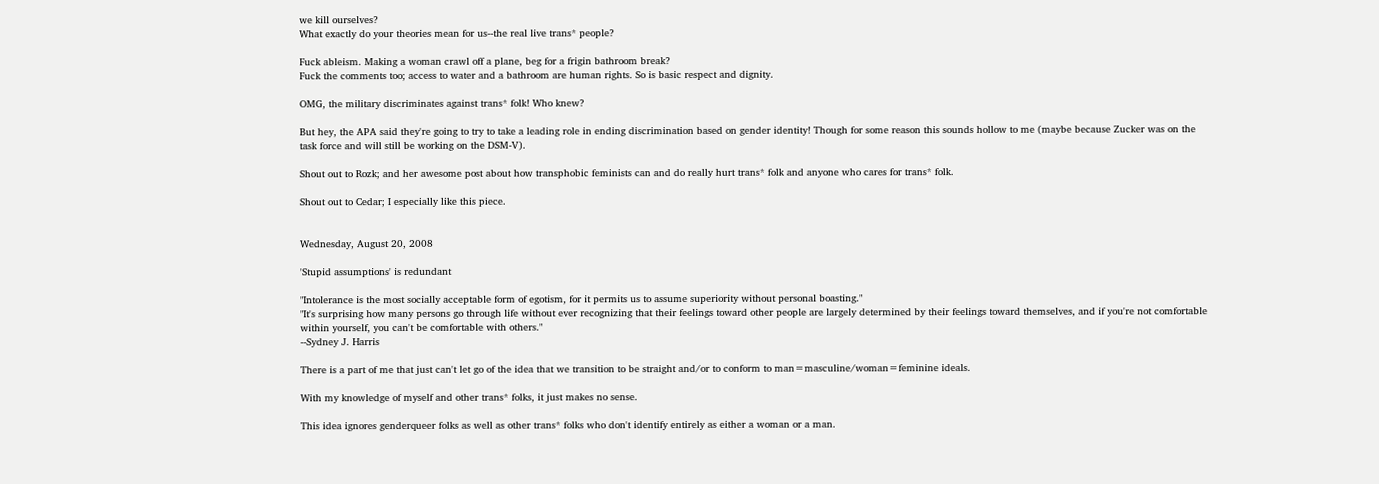we kill ourselves?
What exactly do your theories mean for us--the real live trans* people?

Fuck ableism. Making a woman crawl off a plane, beg for a frigin bathroom break?
Fuck the comments too; access to water and a bathroom are human rights. So is basic respect and dignity.

OMG, the military discriminates against trans* folk! Who knew?

But hey, the APA said they're going to try to take a leading role in ending discrimination based on gender identity! Though for some reason this sounds hollow to me (maybe because Zucker was on the task force and will still be working on the DSM-V).

Shout out to Rozk; and her awesome post about how transphobic feminists can and do really hurt trans* folk and anyone who cares for trans* folk.

Shout out to Cedar; I especially like this piece.


Wednesday, August 20, 2008

'Stupid assumptions' is redundant

"Intolerance is the most socially acceptable form of egotism, for it permits us to assume superiority without personal boasting."
"It's surprising how many persons go through life without ever recognizing that their feelings toward other people are largely determined by their feelings toward themselves, and if you're not comfortable within yourself, you can't be comfortable with others."
--Sydney J. Harris

There is a part of me that just can't let go of the idea that we transition to be straight and/or to conform to man=masculine/woman=feminine ideals.

With my knowledge of myself and other trans* folks, it just makes no sense.

This idea ignores genderqueer folks as well as other trans* folks who don't identify entirely as either a woman or a man.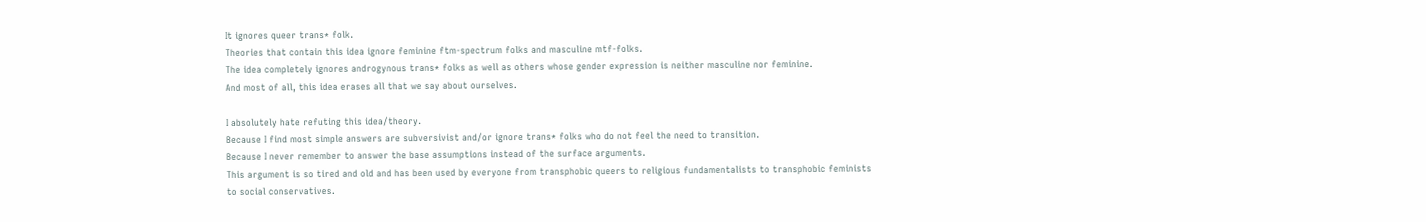It ignores queer trans* folk.
Theories that contain this idea ignore feminine ftm-spectrum folks and masculine mtf-folks.
The idea completely ignores androgynous trans* folks as well as others whose gender expression is neither masculine nor feminine.
And most of all, this idea erases all that we say about ourselves.

I absolutely hate refuting this idea/theory.
Because I find most simple answers are subversivist and/or ignore trans* folks who do not feel the need to transition.
Because I never remember to answer the base assumptions instead of the surface arguments.
This argument is so tired and old and has been used by everyone from transphobic queers to religious fundamentalists to transphobic feminists to social conservatives.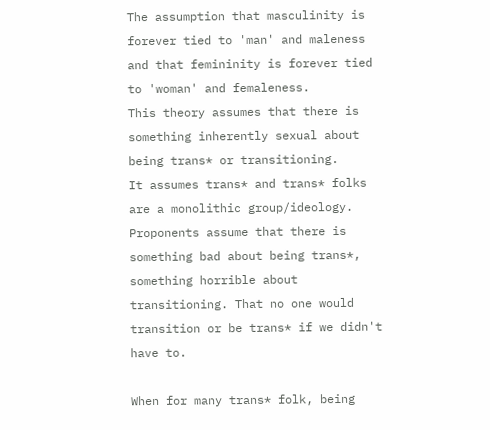The assumption that masculinity is forever tied to 'man' and maleness and that femininity is forever tied to 'woman' and femaleness.
This theory assumes that there is something inherently sexual about being trans* or transitioning.
It assumes trans* and trans* folks are a monolithic group/ideology.
Proponents assume that there is something bad about being trans*, something horrible about transitioning. That no one would transition or be trans* if we didn't have to.

When for many trans* folk, being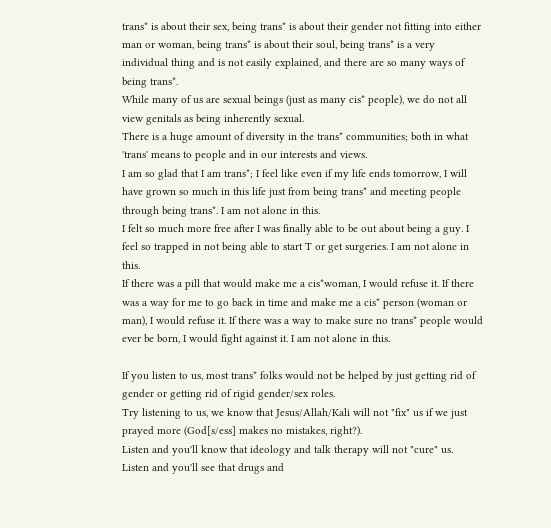trans* is about their sex, being trans* is about their gender not fitting into either man or woman, being trans* is about their soul, being trans* is a very individual thing and is not easily explained, and there are so many ways of being trans*.
While many of us are sexual beings (just as many cis* people), we do not all view genitals as being inherently sexual.
There is a huge amount of diversity in the trans* communities; both in what 'trans' means to people and in our interests and views.
I am so glad that I am trans*; I feel like even if my life ends tomorrow, I will have grown so much in this life just from being trans* and meeting people through being trans*. I am not alone in this.
I felt so much more free after I was finally able to be out about being a guy. I feel so trapped in not being able to start T or get surgeries. I am not alone in this.
If there was a pill that would make me a cis*woman, I would refuse it. If there was a way for me to go back in time and make me a cis* person (woman or man), I would refuse it. If there was a way to make sure no trans* people would ever be born, I would fight against it. I am not alone in this.

If you listen to us, most trans* folks would not be helped by just getting rid of gender or getting rid of rigid gender/sex roles.
Try listening to us, we know that Jesus/Allah/Kali will not "fix" us if we just prayed more (God[s/ess] makes no mistakes, right?).
Listen and you'll know that ideology and talk therapy will not "cure" us.
Listen and you'll see that drugs and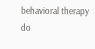behavioral therapy do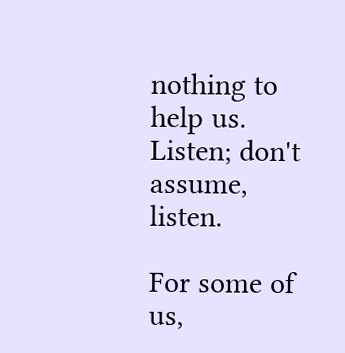nothing to help us.
Listen; don't assume, listen.

For some of us,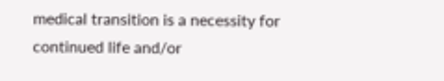medical transition is a necessity for continued life and/or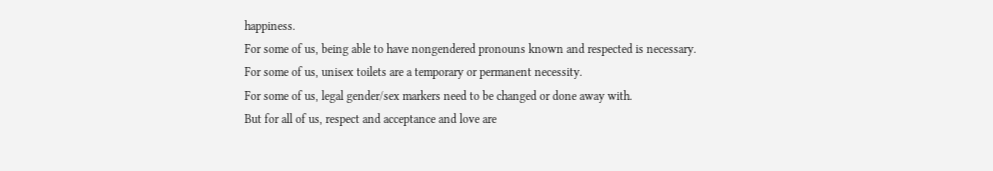happiness.
For some of us, being able to have nongendered pronouns known and respected is necessary.
For some of us, unisex toilets are a temporary or permanent necessity.
For some of us, legal gender/sex markers need to be changed or done away with.
But for all of us, respect and acceptance and love are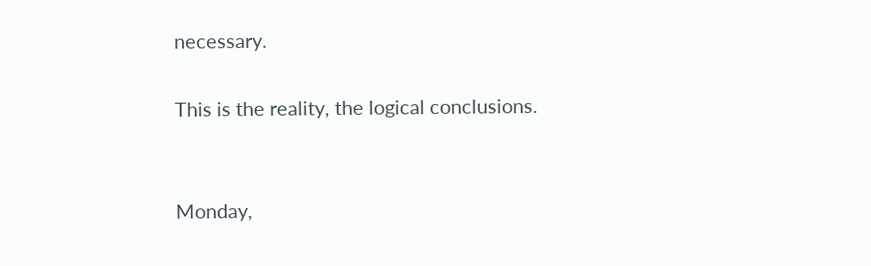necessary.

This is the reality, the logical conclusions.


Monday,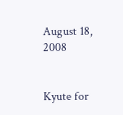August 18, 2008


Kyute for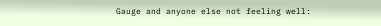Gauge and anyone else not feeling well: